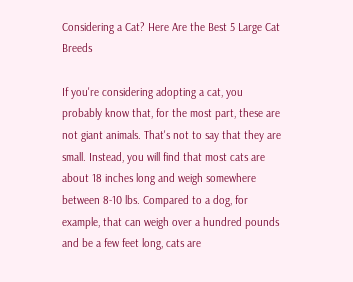Considering a Cat? Here Are the Best 5 Large Cat Breeds

If you're considering adopting a cat, you probably know that, for the most part, these are not giant animals. That's not to say that they are small. Instead, you will find that most cats are about 18 inches long and weigh somewhere between 8-10 lbs. Compared to a dog, for example, that can weigh over a hundred pounds and be a few feet long, cats are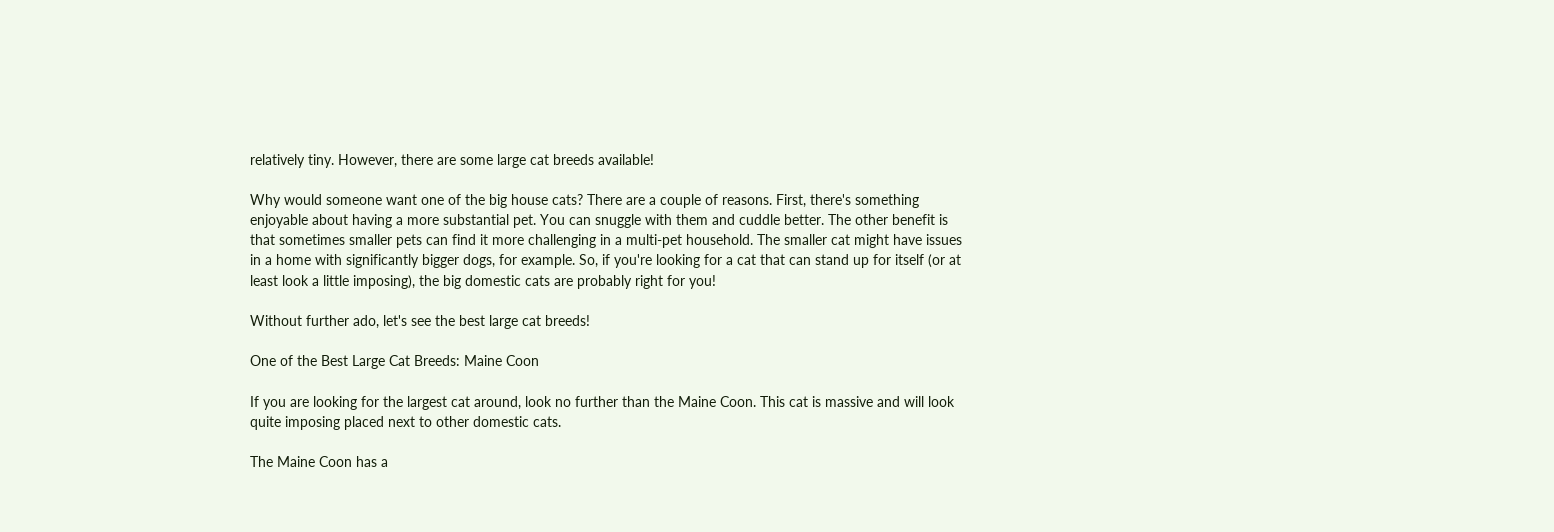relatively tiny. However, there are some large cat breeds available!

Why would someone want one of the big house cats? There are a couple of reasons. First, there's something enjoyable about having a more substantial pet. You can snuggle with them and cuddle better. The other benefit is that sometimes smaller pets can find it more challenging in a multi-pet household. The smaller cat might have issues in a home with significantly bigger dogs, for example. So, if you're looking for a cat that can stand up for itself (or at least look a little imposing), the big domestic cats are probably right for you!

Without further ado, let's see the best large cat breeds!

One of the Best Large Cat Breeds: Maine Coon

If you are looking for the largest cat around, look no further than the Maine Coon. This cat is massive and will look quite imposing placed next to other domestic cats.

The Maine Coon has a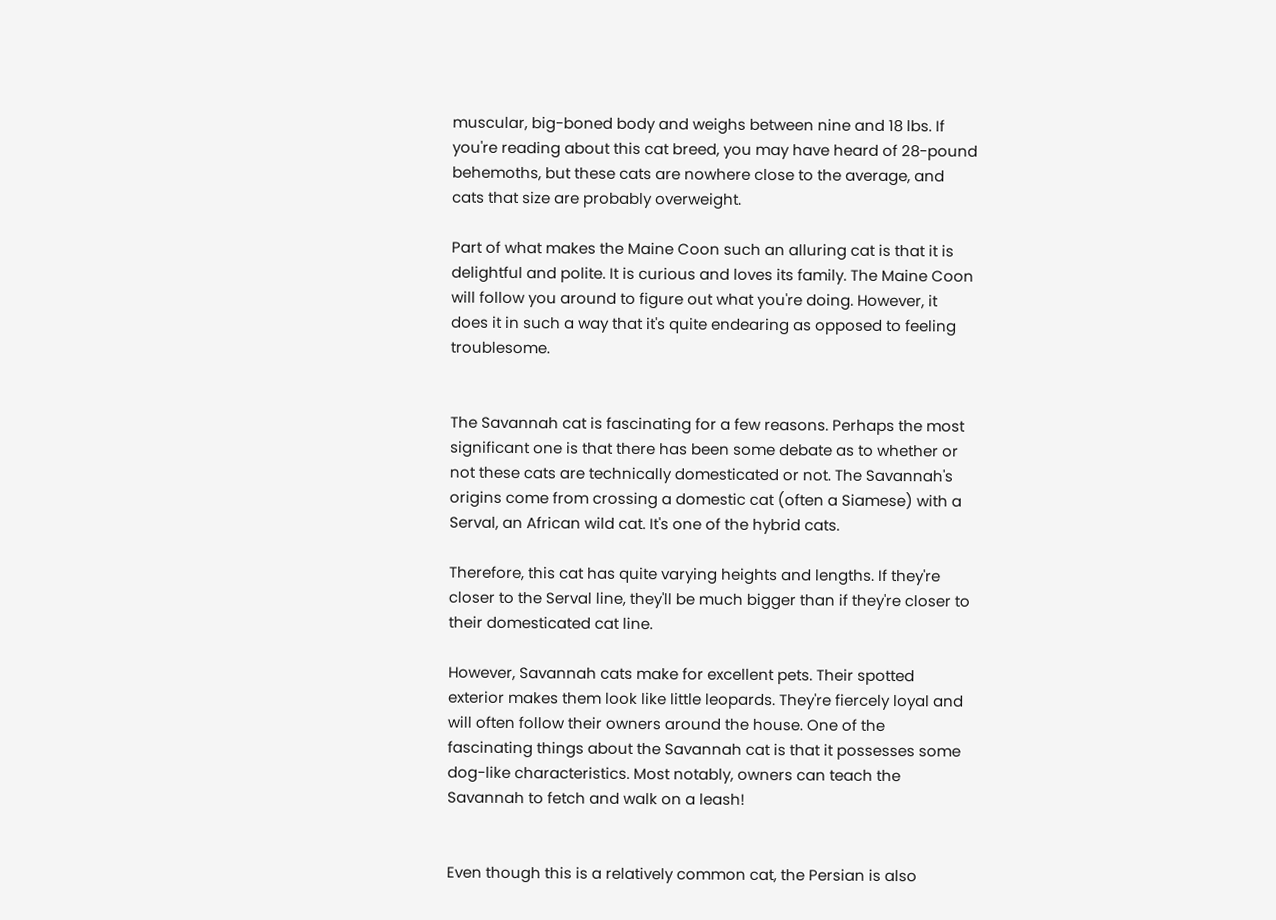muscular, big-boned body and weighs between nine and 18 lbs. If you're reading about this cat breed, you may have heard of 28-pound behemoths, but these cats are nowhere close to the average, and cats that size are probably overweight.

Part of what makes the Maine Coon such an alluring cat is that it is delightful and polite. It is curious and loves its family. The Maine Coon will follow you around to figure out what you're doing. However, it does it in such a way that it's quite endearing as opposed to feeling troublesome.


The Savannah cat is fascinating for a few reasons. Perhaps the most significant one is that there has been some debate as to whether or not these cats are technically domesticated or not. The Savannah's origins come from crossing a domestic cat (often a Siamese) with a Serval, an African wild cat. It's one of the hybrid cats.

Therefore, this cat has quite varying heights and lengths. If they're closer to the Serval line, they'll be much bigger than if they're closer to their domesticated cat line.

However, Savannah cats make for excellent pets. Their spotted exterior makes them look like little leopards. They're fiercely loyal and will often follow their owners around the house. One of the fascinating things about the Savannah cat is that it possesses some dog-like characteristics. Most notably, owners can teach the Savannah to fetch and walk on a leash!


Even though this is a relatively common cat, the Persian is also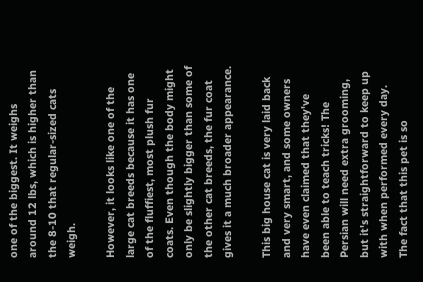one of the biggest. It weighs around 12 lbs, which is higher than the 8-10 that regular-sized cats weigh.

However, it looks like one of the large cat breeds because it has one of the fluffiest, most plush fur coats. Even though the body might only be slightly bigger than some of the other cat breeds, the fur coat gives it a much broader appearance.

This big house cat is very laid back and very smart, and some owners have even claimed that they've been able to teach tricks! The Persian will need extra grooming, but it's straightforward to keep up with when performed every day. The fact that this pet is so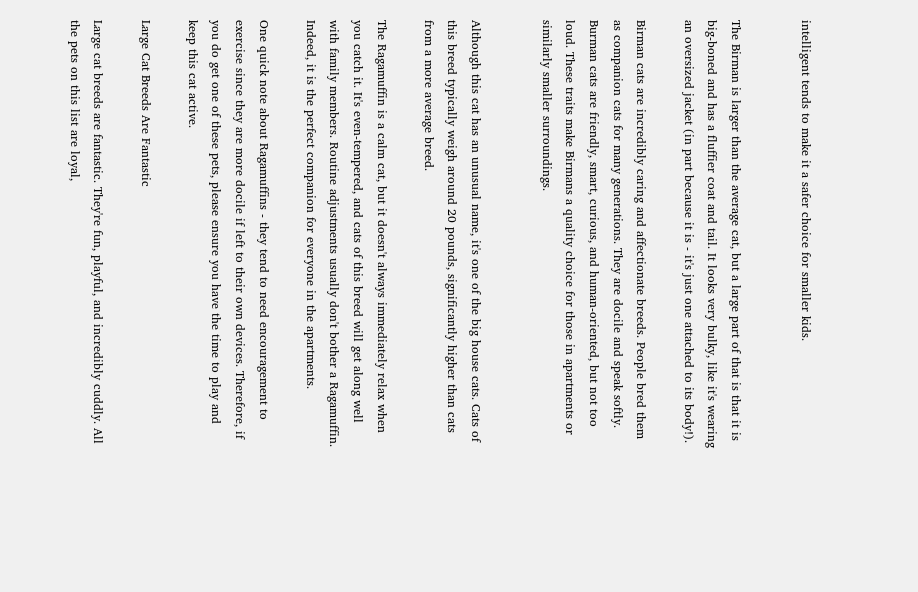intelligent tends to make it a safer choice for smaller kids.


The Birman is larger than the average cat, but a large part of that is that it is big-boned and has a fluffier coat and tail. It looks very bulky, like it's wearing an oversized jacket (in part because it is - it's just one attached to its body!).

Birman cats are incredibly caring and affectionate breeds. People bred them as companion cats for many generations. They are docile and speak softly. Burman cats are friendly, smart, curious, and human-oriented, but not too loud. These traits make Birmans a quality choice for those in apartments or similarly smaller surroundings.


Although this cat has an unusual name, it's one of the big house cats. Cats of this breed typically weigh around 20 pounds, significantly higher than cats from a more average breed.

The Ragamuffin is a calm cat, but it doesn't always immediately relax when you catch it. It's even-tempered, and cats of this breed will get along well with family members. Routine adjustments usually don't bother a Ragamuffin. Indeed, it is the perfect companion for everyone in the apartments.

One quick note about Ragamuffins - they tend to need encouragement to exercise since they are more docile if left to their own devices. Therefore, if you do get one of these pets, please ensure you have the time to play and keep this cat active.

Large Cat Breeds Are Fantastic

Large cat breeds are fantastic. They're fun, playful, and incredibly cuddly. All the pets on this list are loyal,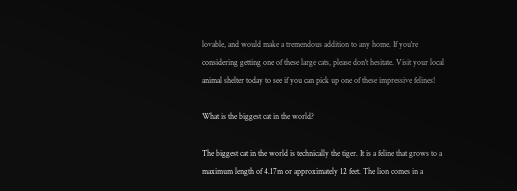lovable, and would make a tremendous addition to any home. If you're considering getting one of these large cats, please don't hesitate. Visit your local animal shelter today to see if you can pick up one of these impressive felines!

What is the biggest cat in the world?

The biggest cat in the world is technically the tiger. It is a feline that grows to a maximum length of 4.17m or approximately 12 feet. The lion comes in a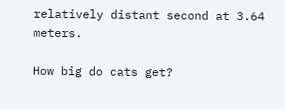relatively distant second at 3.64 meters.

How big do cats get?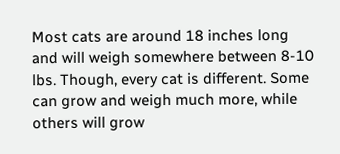Most cats are around 18 inches long and will weigh somewhere between 8-10 lbs. Though, every cat is different. Some can grow and weigh much more, while others will grow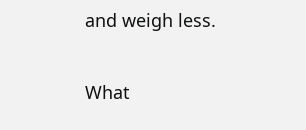and weigh less.

What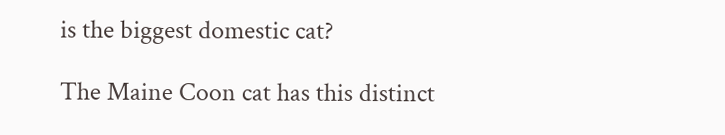is the biggest domestic cat?

The Maine Coon cat has this distinct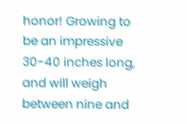honor! Growing to be an impressive 30-40 inches long, and will weigh between nine and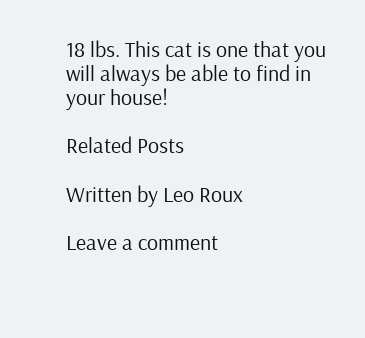18 lbs. This cat is one that you will always be able to find in your house!

Related Posts

Written by Leo Roux

Leave a comment